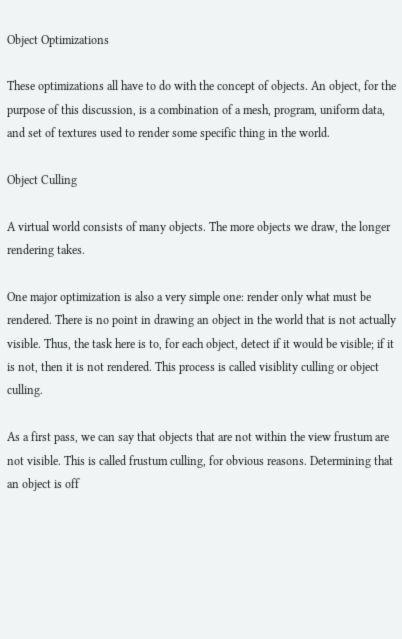Object Optimizations

These optimizations all have to do with the concept of objects. An object, for the purpose of this discussion, is a combination of a mesh, program, uniform data, and set of textures used to render some specific thing in the world.

Object Culling

A virtual world consists of many objects. The more objects we draw, the longer rendering takes.

One major optimization is also a very simple one: render only what must be rendered. There is no point in drawing an object in the world that is not actually visible. Thus, the task here is to, for each object, detect if it would be visible; if it is not, then it is not rendered. This process is called visiblity culling or object culling.

As a first pass, we can say that objects that are not within the view frustum are not visible. This is called frustum culling, for obvious reasons. Determining that an object is off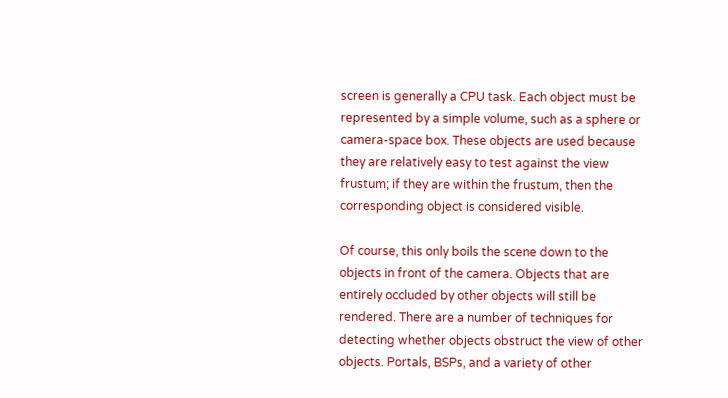screen is generally a CPU task. Each object must be represented by a simple volume, such as a sphere or camera-space box. These objects are used because they are relatively easy to test against the view frustum; if they are within the frustum, then the corresponding object is considered visible.

Of course, this only boils the scene down to the objects in front of the camera. Objects that are entirely occluded by other objects will still be rendered. There are a number of techniques for detecting whether objects obstruct the view of other objects. Portals, BSPs, and a variety of other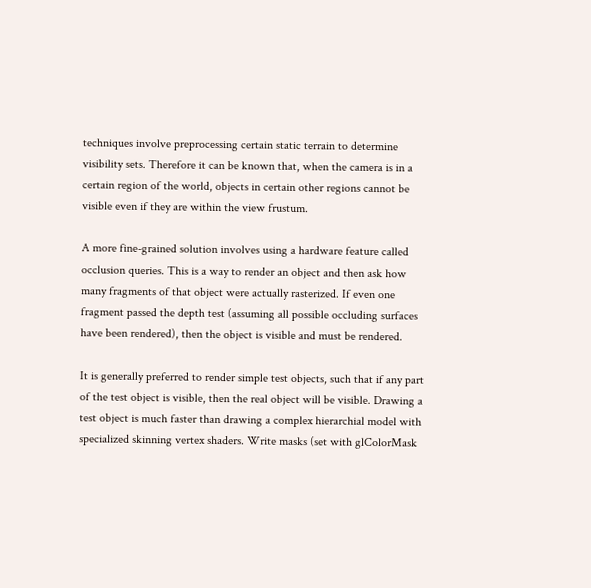techniques involve preprocessing certain static terrain to determine visibility sets. Therefore it can be known that, when the camera is in a certain region of the world, objects in certain other regions cannot be visible even if they are within the view frustum.

A more fine-grained solution involves using a hardware feature called occlusion queries. This is a way to render an object and then ask how many fragments of that object were actually rasterized. If even one fragment passed the depth test (assuming all possible occluding surfaces have been rendered), then the object is visible and must be rendered.

It is generally preferred to render simple test objects, such that if any part of the test object is visible, then the real object will be visible. Drawing a test object is much faster than drawing a complex hierarchial model with specialized skinning vertex shaders. Write masks (set with glColorMask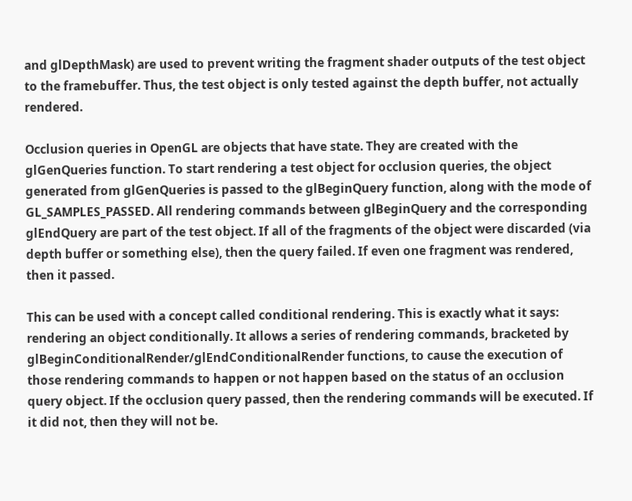and glDepthMask) are used to prevent writing the fragment shader outputs of the test object to the framebuffer. Thus, the test object is only tested against the depth buffer, not actually rendered.

Occlusion queries in OpenGL are objects that have state. They are created with the glGenQueries function. To start rendering a test object for occlusion queries, the object generated from glGenQueries is passed to the glBeginQuery function, along with the mode of GL_SAMPLES_PASSED. All rendering commands between glBeginQuery and the corresponding glEndQuery are part of the test object. If all of the fragments of the object were discarded (via depth buffer or something else), then the query failed. If even one fragment was rendered, then it passed.

This can be used with a concept called conditional rendering. This is exactly what it says: rendering an object conditionally. It allows a series of rendering commands, bracketed by glBeginConditionalRender/glEndConditionalRender functions, to cause the execution of those rendering commands to happen or not happen based on the status of an occlusion query object. If the occlusion query passed, then the rendering commands will be executed. If it did not, then they will not be.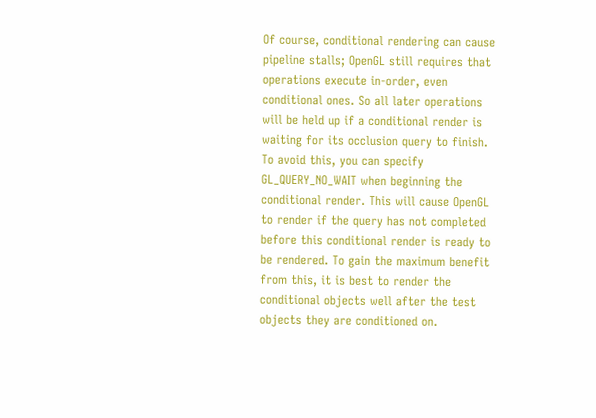Of course, conditional rendering can cause pipeline stalls; OpenGL still requires that operations execute in-order, even conditional ones. So all later operations will be held up if a conditional render is waiting for its occlusion query to finish. To avoid this, you can specify GL_QUERY_NO_WAIT when beginning the conditional render. This will cause OpenGL to render if the query has not completed before this conditional render is ready to be rendered. To gain the maximum benefit from this, it is best to render the conditional objects well after the test objects they are conditioned on.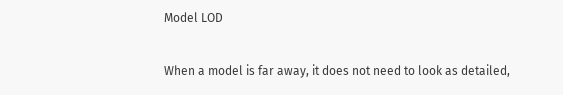Model LOD

When a model is far away, it does not need to look as detailed,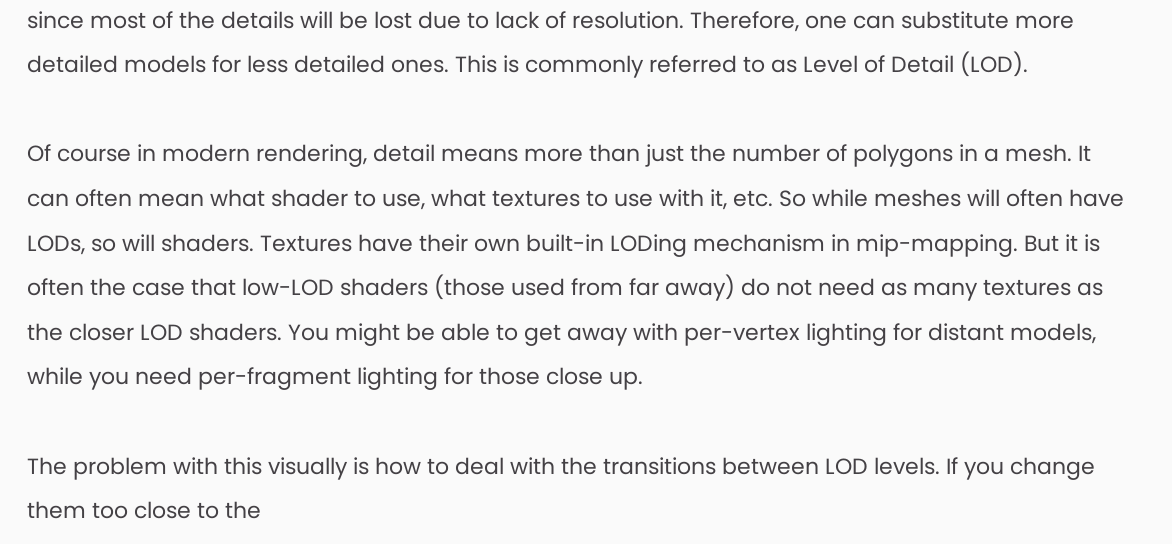since most of the details will be lost due to lack of resolution. Therefore, one can substitute more detailed models for less detailed ones. This is commonly referred to as Level of Detail (LOD).

Of course in modern rendering, detail means more than just the number of polygons in a mesh. It can often mean what shader to use, what textures to use with it, etc. So while meshes will often have LODs, so will shaders. Textures have their own built-in LODing mechanism in mip-mapping. But it is often the case that low-LOD shaders (those used from far away) do not need as many textures as the closer LOD shaders. You might be able to get away with per-vertex lighting for distant models, while you need per-fragment lighting for those close up.

The problem with this visually is how to deal with the transitions between LOD levels. If you change them too close to the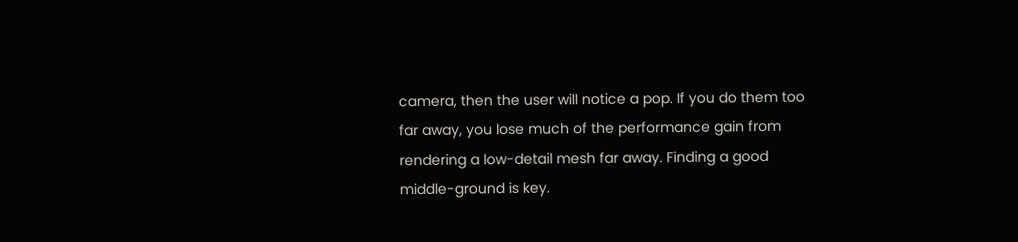camera, then the user will notice a pop. If you do them too far away, you lose much of the performance gain from rendering a low-detail mesh far away. Finding a good middle-ground is key.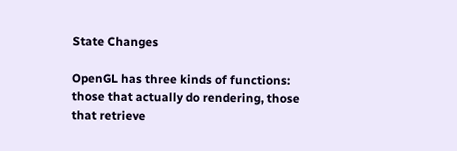State Changes

OpenGL has three kinds of functions: those that actually do rendering, those that retrieve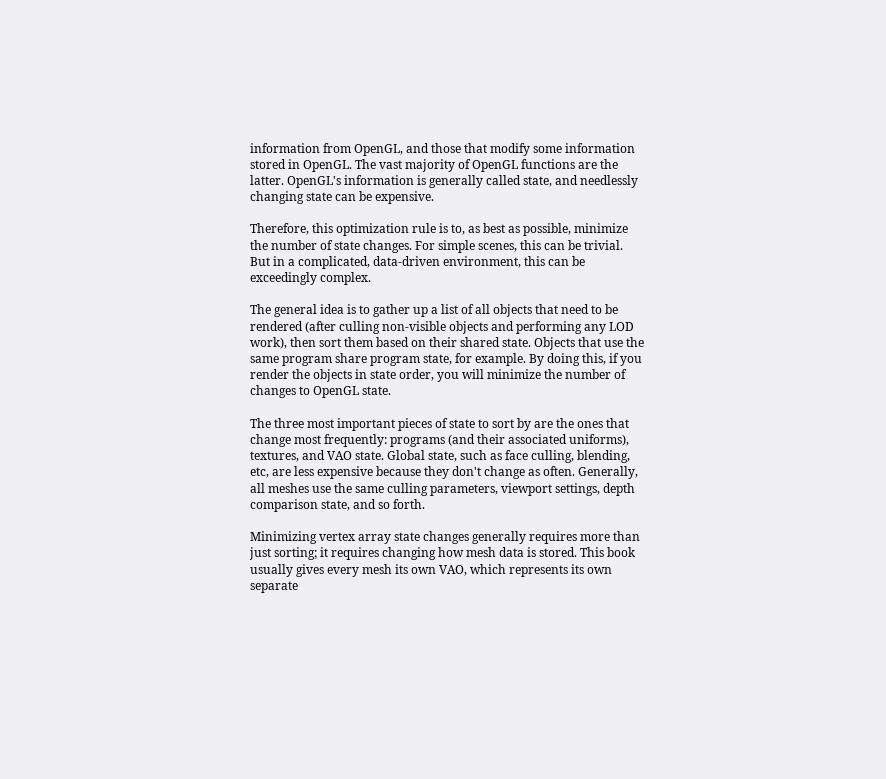information from OpenGL, and those that modify some information stored in OpenGL. The vast majority of OpenGL functions are the latter. OpenGL's information is generally called state, and needlessly changing state can be expensive.

Therefore, this optimization rule is to, as best as possible, minimize the number of state changes. For simple scenes, this can be trivial. But in a complicated, data-driven environment, this can be exceedingly complex.

The general idea is to gather up a list of all objects that need to be rendered (after culling non-visible objects and performing any LOD work), then sort them based on their shared state. Objects that use the same program share program state, for example. By doing this, if you render the objects in state order, you will minimize the number of changes to OpenGL state.

The three most important pieces of state to sort by are the ones that change most frequently: programs (and their associated uniforms), textures, and VAO state. Global state, such as face culling, blending, etc, are less expensive because they don't change as often. Generally, all meshes use the same culling parameters, viewport settings, depth comparison state, and so forth.

Minimizing vertex array state changes generally requires more than just sorting; it requires changing how mesh data is stored. This book usually gives every mesh its own VAO, which represents its own separate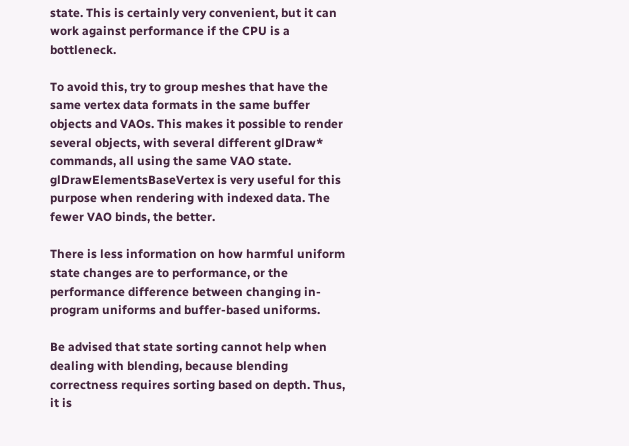state. This is certainly very convenient, but it can work against performance if the CPU is a bottleneck.

To avoid this, try to group meshes that have the same vertex data formats in the same buffer objects and VAOs. This makes it possible to render several objects, with several different glDraw* commands, all using the same VAO state. glDrawElementsBaseVertex is very useful for this purpose when rendering with indexed data. The fewer VAO binds, the better.

There is less information on how harmful uniform state changes are to performance, or the performance difference between changing in-program uniforms and buffer-based uniforms.

Be advised that state sorting cannot help when dealing with blending, because blending correctness requires sorting based on depth. Thus, it is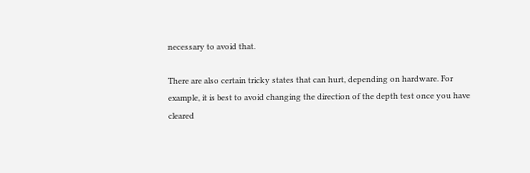necessary to avoid that.

There are also certain tricky states that can hurt, depending on hardware. For example, it is best to avoid changing the direction of the depth test once you have cleared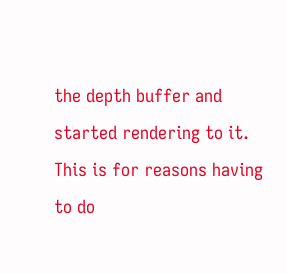the depth buffer and started rendering to it. This is for reasons having to do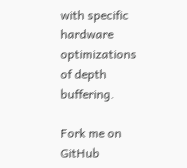with specific hardware optimizations of depth buffering.

Fork me on GitHub